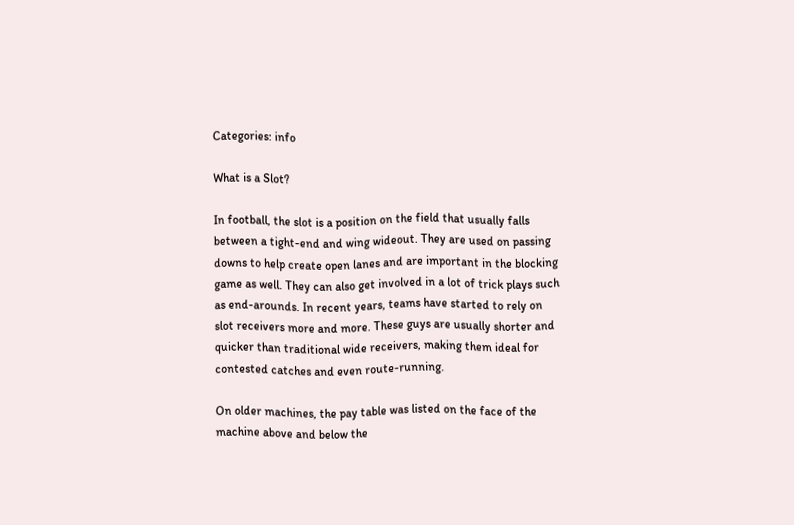Categories: info

What is a Slot?

In football, the slot is a position on the field that usually falls between a tight-end and wing wideout. They are used on passing downs to help create open lanes and are important in the blocking game as well. They can also get involved in a lot of trick plays such as end-arounds. In recent years, teams have started to rely on slot receivers more and more. These guys are usually shorter and quicker than traditional wide receivers, making them ideal for contested catches and even route-running.

On older machines, the pay table was listed on the face of the machine above and below the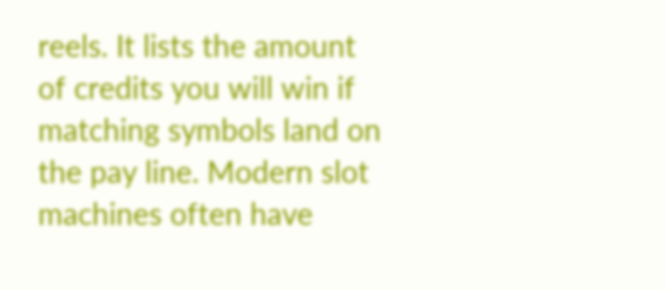reels. It lists the amount of credits you will win if matching symbols land on the pay line. Modern slot machines often have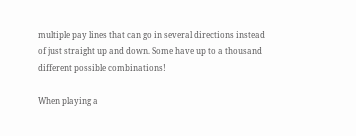multiple pay lines that can go in several directions instead of just straight up and down. Some have up to a thousand different possible combinations!

When playing a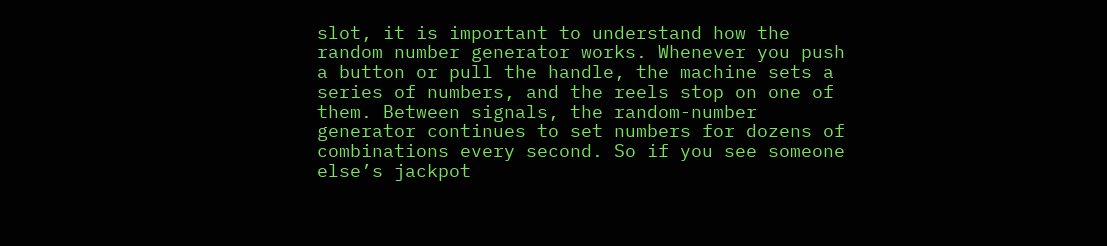slot, it is important to understand how the random number generator works. Whenever you push a button or pull the handle, the machine sets a series of numbers, and the reels stop on one of them. Between signals, the random-number generator continues to set numbers for dozens of combinations every second. So if you see someone else’s jackpot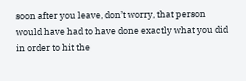soon after you leave, don’t worry, that person would have had to have done exactly what you did in order to hit the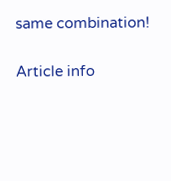same combination!

Article info